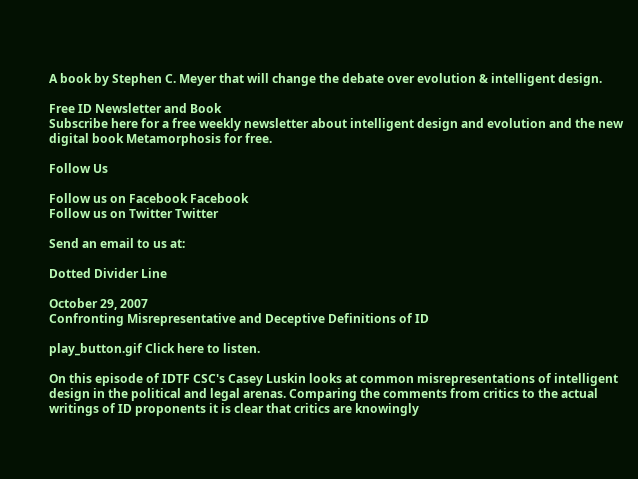A book by Stephen C. Meyer that will change the debate over evolution & intelligent design.

Free ID Newsletter and Book
Subscribe here for a free weekly newsletter about intelligent design and evolution and the new digital book Metamorphosis for free.

Follow Us

Follow us on Facebook Facebook
Follow us on Twitter Twitter

Send an email to us at:

Dotted Divider Line

October 29, 2007
Confronting Misrepresentative and Deceptive Definitions of ID

play_button.gif Click here to listen.

On this episode of IDTF CSC's Casey Luskin looks at common misrepresentations of intelligent design in the political and legal arenas. Comparing the comments from critics to the actual writings of ID proponents it is clear that critics are knowingly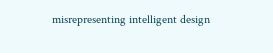misrepresenting intelligent design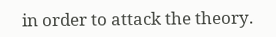in order to attack the theory.